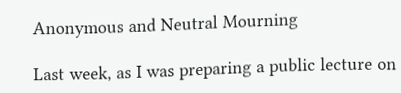Anonymous and Neutral Mourning

Last week, as I was preparing a public lecture on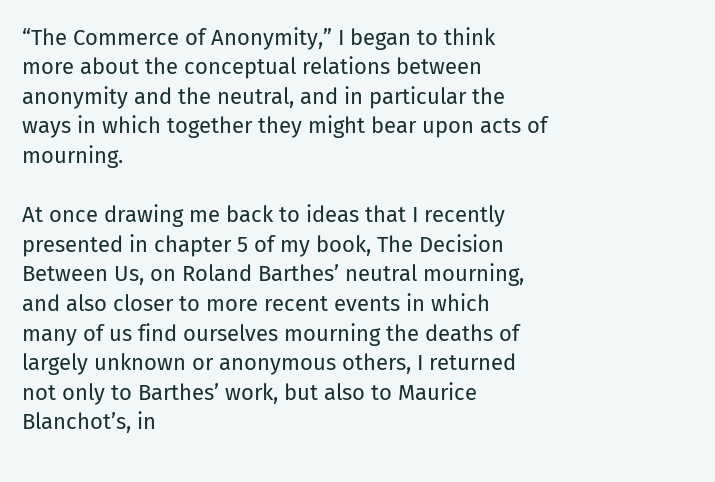“The Commerce of Anonymity,” I began to think more about the conceptual relations between anonymity and the neutral, and in particular the ways in which together they might bear upon acts of mourning.

At once drawing me back to ideas that I recently presented in chapter 5 of my book, The Decision Between Us, on Roland Barthes’ neutral mourning, and also closer to more recent events in which many of us find ourselves mourning the deaths of largely unknown or anonymous others, I returned not only to Barthes’ work, but also to Maurice Blanchot’s, in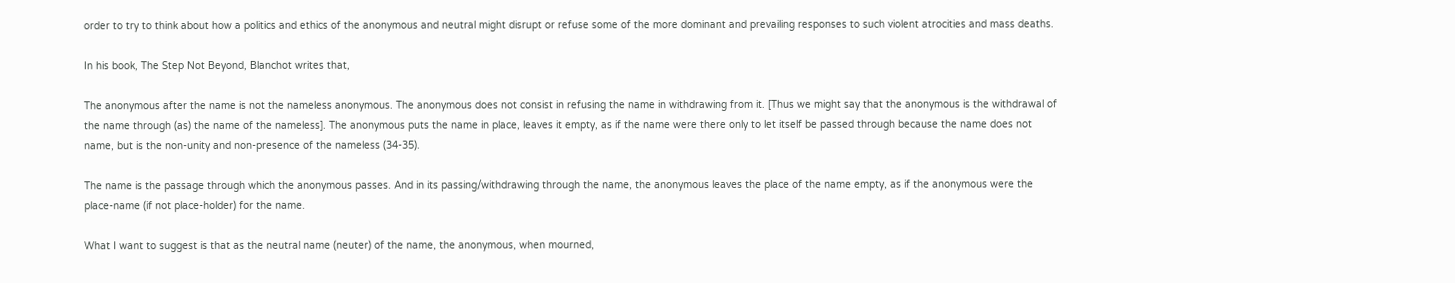order to try to think about how a politics and ethics of the anonymous and neutral might disrupt or refuse some of the more dominant and prevailing responses to such violent atrocities and mass deaths.

In his book, The Step Not Beyond, Blanchot writes that,

The anonymous after the name is not the nameless anonymous. The anonymous does not consist in refusing the name in withdrawing from it. [Thus we might say that the anonymous is the withdrawal of the name through (as) the name of the nameless]. The anonymous puts the name in place, leaves it empty, as if the name were there only to let itself be passed through because the name does not name, but is the non-unity and non-presence of the nameless (34-35).

The name is the passage through which the anonymous passes. And in its passing/withdrawing through the name, the anonymous leaves the place of the name empty, as if the anonymous were the place-name (if not place-holder) for the name.

What I want to suggest is that as the neutral name (neuter) of the name, the anonymous, when mourned,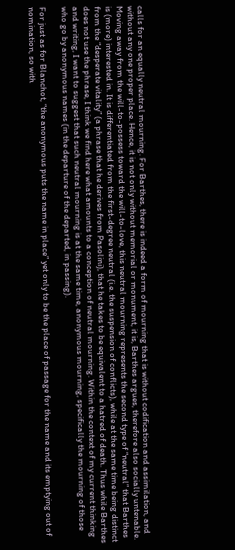calls for an equally neutral mourning. For Barthes, there is indeed a form of mourning that is without codification and assimilation, and without any one proper place. Hence, it is not only without memorial or monument, it is, Barthes argues, therefore also socially untenable. Moving away from the will-to-possess toward the will-to-love, this neutral mourning represents the second type of “neutral” that Barthes is (more) interested in. It is differentiated from the first-degree neutral (i.e. the suspension of conflicts), while at the same time being distinct from the “desperate vitality” (a phrase that he derives from Pasolini), that he takes to be equivalent to a hatred of death. Thus while Barthes does not use the phrase, I think we find here what amounts to a conception of neutral mourning. Within the context of my current thinking and writing, I want to suggest that such neutral mourning is at the same time, anonymous mourning, specifically the mourning of those who go by anonymous names (in the departure of the departed, in passing).

For just as for Blanchot, “the anonymous puts the name in place” yet only to be the place of passage for the name and its emptying out of nomination, so with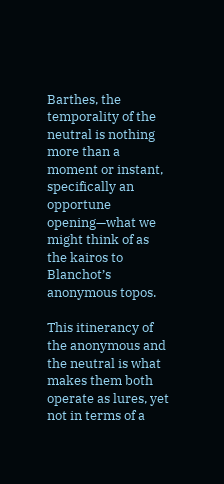Barthes, the temporality of the neutral is nothing more than a moment or instant, specifically an opportune opening—what we might think of as the kairos to Blanchot’s anonymous topos.

This itinerancy of the anonymous and the neutral is what makes them both operate as lures, yet not in terms of a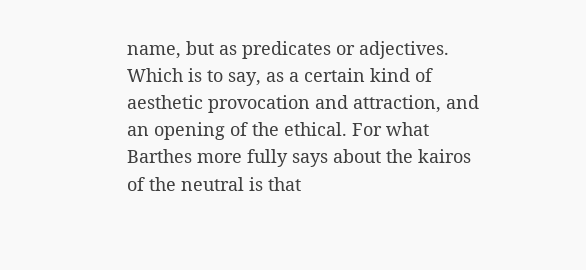name, but as predicates or adjectives. Which is to say, as a certain kind of aesthetic provocation and attraction, and an opening of the ethical. For what Barthes more fully says about the kairos of the neutral is that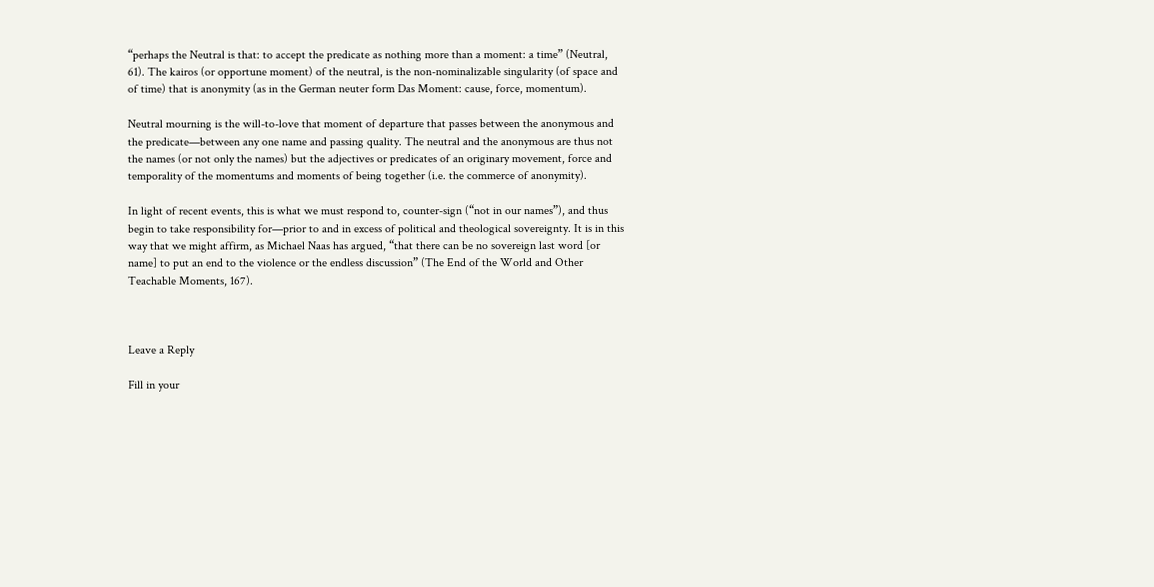“perhaps the Neutral is that: to accept the predicate as nothing more than a moment: a time” (Neutral, 61). The kairos (or opportune moment) of the neutral, is the non-nominalizable singularity (of space and of time) that is anonymity (as in the German neuter form Das Moment: cause, force, momentum).

Neutral mourning is the will-to-love that moment of departure that passes between the anonymous and the predicate—between any one name and passing quality. The neutral and the anonymous are thus not the names (or not only the names) but the adjectives or predicates of an originary movement, force and temporality of the momentums and moments of being together (i.e. the commerce of anonymity).

In light of recent events, this is what we must respond to, counter-sign (“not in our names”), and thus begin to take responsibility for—prior to and in excess of political and theological sovereignty. It is in this way that we might affirm, as Michael Naas has argued, “that there can be no sovereign last word [or name] to put an end to the violence or the endless discussion” (The End of the World and Other Teachable Moments, 167).



Leave a Reply

Fill in your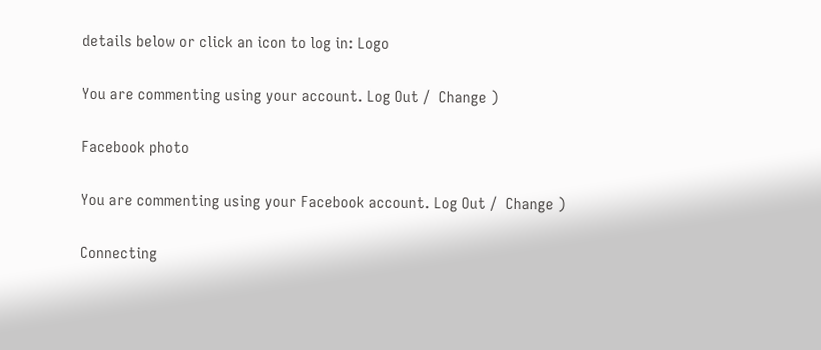details below or click an icon to log in: Logo

You are commenting using your account. Log Out /  Change )

Facebook photo

You are commenting using your Facebook account. Log Out /  Change )

Connecting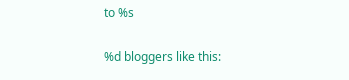to %s

%d bloggers like this: